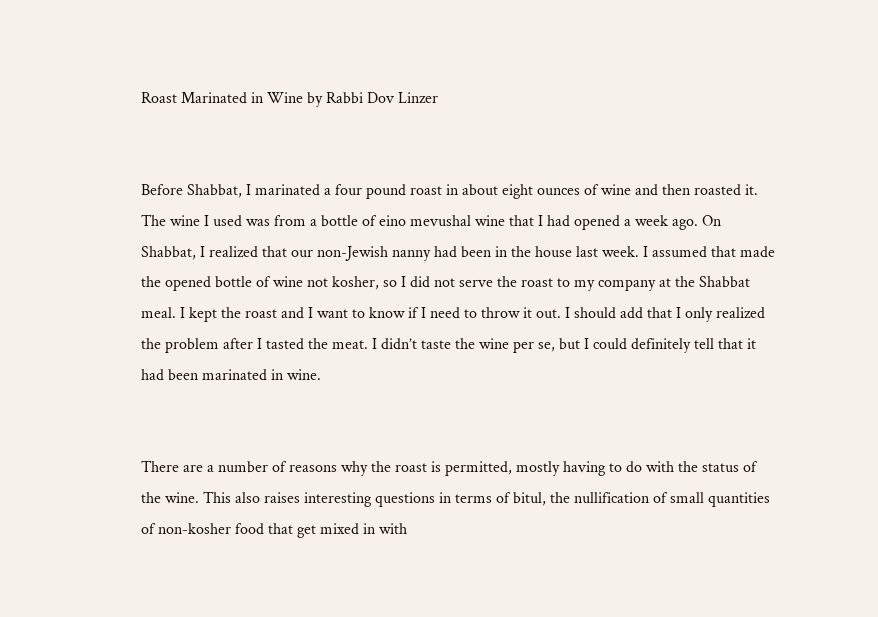Roast Marinated in Wine by Rabbi Dov Linzer


Before Shabbat, I marinated a four pound roast in about eight ounces of wine and then roasted it. The wine I used was from a bottle of eino mevushal wine that I had opened a week ago. On Shabbat, I realized that our non-Jewish nanny had been in the house last week. I assumed that made the opened bottle of wine not kosher, so I did not serve the roast to my company at the Shabbat meal. I kept the roast and I want to know if I need to throw it out. I should add that I only realized the problem after I tasted the meat. I didn’t taste the wine per se, but I could definitely tell that it had been marinated in wine.


There are a number of reasons why the roast is permitted, mostly having to do with the status of the wine. This also raises interesting questions in terms of bitul, the nullification of small quantities of non-kosher food that get mixed in with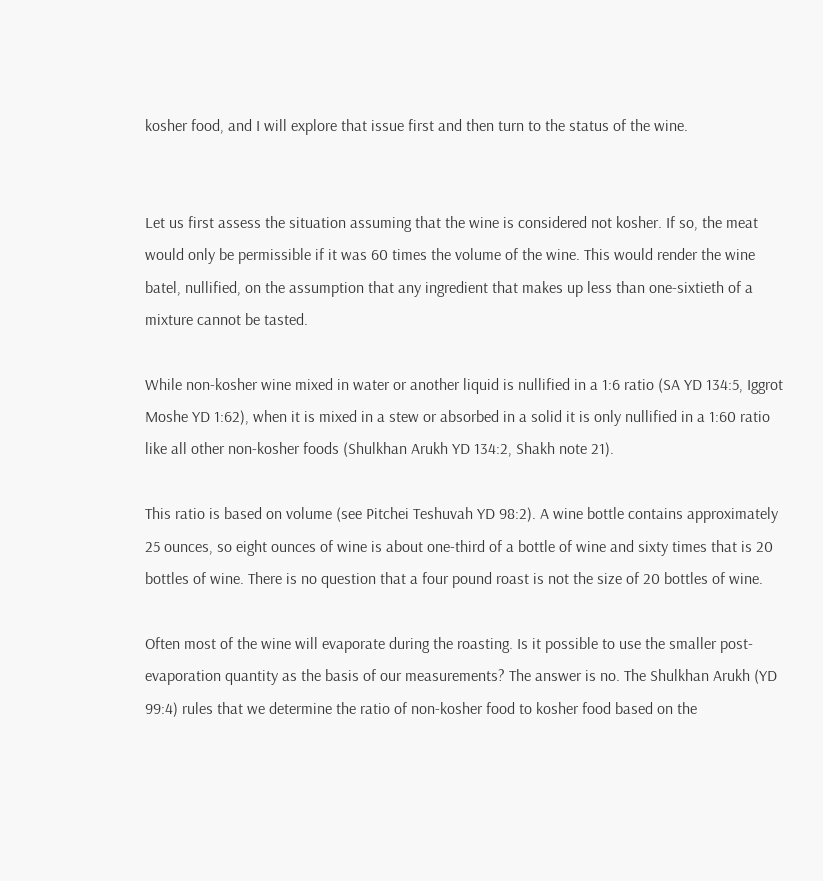kosher food, and I will explore that issue first and then turn to the status of the wine.


Let us first assess the situation assuming that the wine is considered not kosher. If so, the meat would only be permissible if it was 60 times the volume of the wine. This would render the wine batel, nullified, on the assumption that any ingredient that makes up less than one-sixtieth of a mixture cannot be tasted.

While non-kosher wine mixed in water or another liquid is nullified in a 1:6 ratio (SA YD 134:5, Iggrot Moshe YD 1:62), when it is mixed in a stew or absorbed in a solid it is only nullified in a 1:60 ratio like all other non-kosher foods (Shulkhan Arukh YD 134:2, Shakh note 21).

This ratio is based on volume (see Pitchei Teshuvah YD 98:2). A wine bottle contains approximately 25 ounces, so eight ounces of wine is about one-third of a bottle of wine and sixty times that is 20 bottles of wine. There is no question that a four pound roast is not the size of 20 bottles of wine.

Often most of the wine will evaporate during the roasting. Is it possible to use the smaller post-evaporation quantity as the basis of our measurements? The answer is no. The Shulkhan Arukh (YD 99:4) rules that we determine the ratio of non-kosher food to kosher food based on the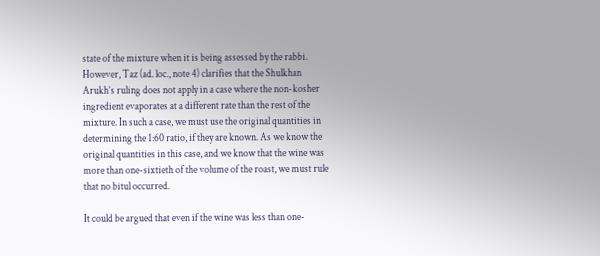state of the mixture when it is being assessed by the rabbi. However, Taz (ad. loc., note 4) clarifies that the Shulkhan Arukh’s ruling does not apply in a case where the non-kosher ingredient evaporates at a different rate than the rest of the mixture. In such a case, we must use the original quantities in determining the 1:60 ratio, if they are known. As we know the original quantities in this case, and we know that the wine was more than one-sixtieth of the volume of the roast, we must rule that no bitul occurred.

It could be argued that even if the wine was less than one-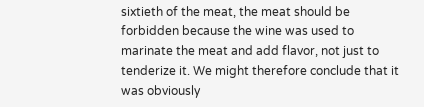sixtieth of the meat, the meat should be forbidden because the wine was used to marinate the meat and add flavor, not just to tenderize it. We might therefore conclude that it was obviously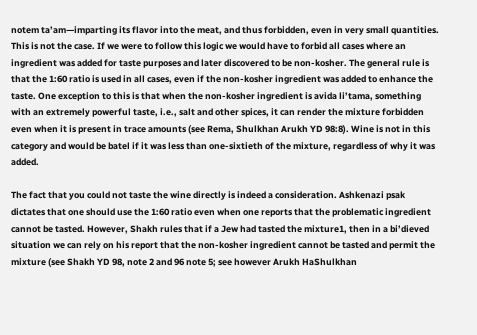notem ta’am—imparting its flavor into the meat, and thus forbidden, even in very small quantities. This is not the case. If we were to follow this logic we would have to forbid all cases where an ingredient was added for taste purposes and later discovered to be non-kosher. The general rule is that the 1:60 ratio is used in all cases, even if the non-kosher ingredient was added to enhance the taste. One exception to this is that when the non-kosher ingredient is avida li’tama, something with an extremely powerful taste, i.e., salt and other spices, it can render the mixture forbidden even when it is present in trace amounts (see Rema, Shulkhan Arukh YD 98:8). Wine is not in this category and would be batel if it was less than one-sixtieth of the mixture, regardless of why it was added.

The fact that you could not taste the wine directly is indeed a consideration. Ashkenazi psak dictates that one should use the 1:60 ratio even when one reports that the problematic ingredient cannot be tasted. However, Shakh rules that if a Jew had tasted the mixture1, then in a bi’dieved situation we can rely on his report that the non-kosher ingredient cannot be tasted and permit the mixture (see Shakh YD 98, note 2 and 96 note 5; see however Arukh HaShulkhan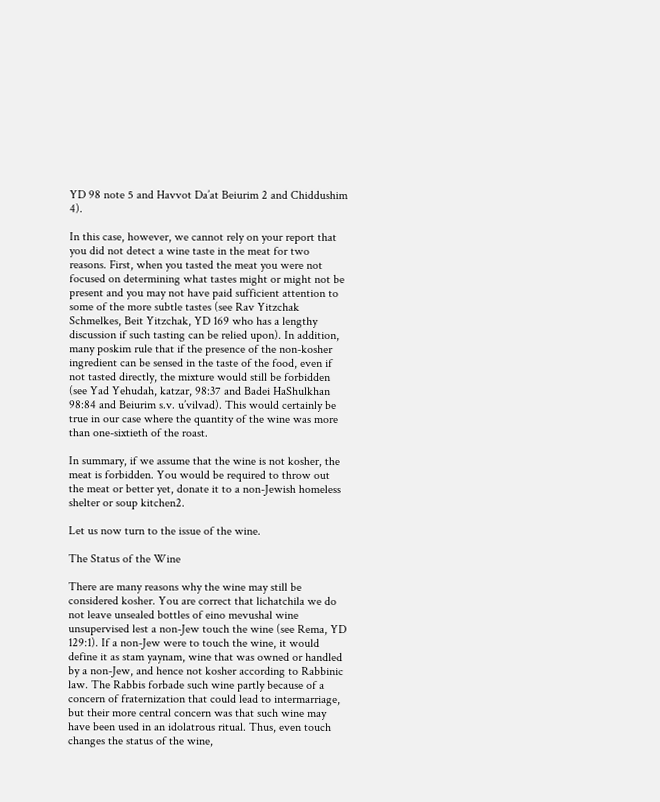YD 98 note 5 and Havvot Da’at Beiurim 2 and Chiddushim 4).

In this case, however, we cannot rely on your report that you did not detect a wine taste in the meat for two reasons. First, when you tasted the meat you were not focused on determining what tastes might or might not be present and you may not have paid sufficient attention to some of the more subtle tastes (see Rav Yitzchak Schmelkes, Beit Yitzchak, YD 169 who has a lengthy discussion if such tasting can be relied upon). In addition, many poskim rule that if the presence of the non-kosher ingredient can be sensed in the taste of the food, even if not tasted directly, the mixture would still be forbidden (see Yad Yehudah, katzar, 98:37 and Badei HaShulkhan 98:84 and Beiurim s.v. u’vilvad). This would certainly be true in our case where the quantity of the wine was more than one-sixtieth of the roast.

In summary, if we assume that the wine is not kosher, the meat is forbidden. You would be required to throw out the meat or better yet, donate it to a non-Jewish homeless shelter or soup kitchen2.

Let us now turn to the issue of the wine.

The Status of the Wine

There are many reasons why the wine may still be considered kosher. You are correct that lichatchila we do not leave unsealed bottles of eino mevushal wine unsupervised lest a non-Jew touch the wine (see Rema, YD 129:1). If a non-Jew were to touch the wine, it would define it as stam yaynam, wine that was owned or handled by a non-Jew, and hence not kosher according to Rabbinic law. The Rabbis forbade such wine partly because of a concern of fraternization that could lead to intermarriage, but their more central concern was that such wine may have been used in an idolatrous ritual. Thus, even touch changes the status of the wine,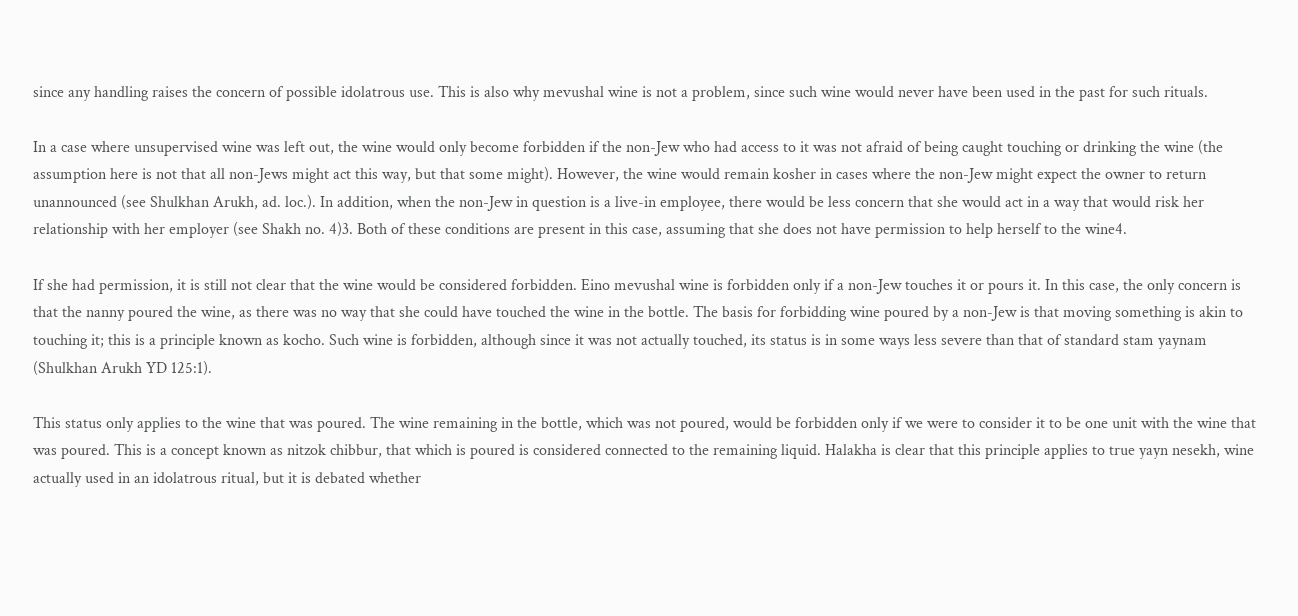since any handling raises the concern of possible idolatrous use. This is also why mevushal wine is not a problem, since such wine would never have been used in the past for such rituals.

In a case where unsupervised wine was left out, the wine would only become forbidden if the non-Jew who had access to it was not afraid of being caught touching or drinking the wine (the assumption here is not that all non-Jews might act this way, but that some might). However, the wine would remain kosher in cases where the non-Jew might expect the owner to return unannounced (see Shulkhan Arukh, ad. loc.). In addition, when the non-Jew in question is a live-in employee, there would be less concern that she would act in a way that would risk her relationship with her employer (see Shakh no. 4)3. Both of these conditions are present in this case, assuming that she does not have permission to help herself to the wine4.

If she had permission, it is still not clear that the wine would be considered forbidden. Eino mevushal wine is forbidden only if a non-Jew touches it or pours it. In this case, the only concern is that the nanny poured the wine, as there was no way that she could have touched the wine in the bottle. The basis for forbidding wine poured by a non-Jew is that moving something is akin to touching it; this is a principle known as kocho. Such wine is forbidden, although since it was not actually touched, its status is in some ways less severe than that of standard stam yaynam (Shulkhan Arukh YD 125:1).

This status only applies to the wine that was poured. The wine remaining in the bottle, which was not poured, would be forbidden only if we were to consider it to be one unit with the wine that was poured. This is a concept known as nitzok chibbur, that which is poured is considered connected to the remaining liquid. Halakha is clear that this principle applies to true yayn nesekh, wine actually used in an idolatrous ritual, but it is debated whether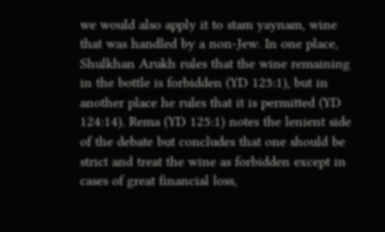we would also apply it to stam yaynam, wine that was handled by a non-Jew. In one place, Shulkhan Arukh rules that the wine remaining in the bottle is forbidden (YD 125:1), but in another place he rules that it is permitted (YD 124:14). Rema (YD 125:1) notes the lenient side of the debate but concludes that one should be strict and treat the wine as forbidden except in cases of great financial loss,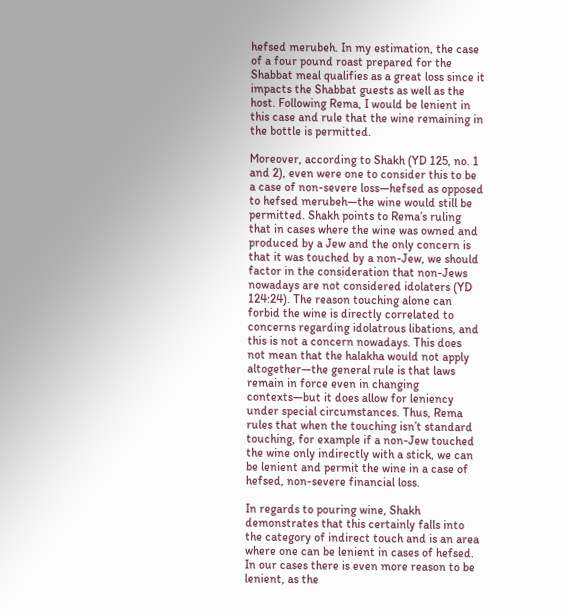hefsed merubeh. In my estimation, the case of a four pound roast prepared for the Shabbat meal qualifies as a great loss since it impacts the Shabbat guests as well as the host. Following Rema, I would be lenient in this case and rule that the wine remaining in the bottle is permitted.

Moreover, according to Shakh (YD 125, no. 1 and 2), even were one to consider this to be a case of non-severe loss—hefsed as opposed to hefsed merubeh—the wine would still be permitted. Shakh points to Rema’s ruling that in cases where the wine was owned and produced by a Jew and the only concern is that it was touched by a non-Jew, we should factor in the consideration that non-Jews nowadays are not considered idolaters (YD 124:24). The reason touching alone can forbid the wine is directly correlated to concerns regarding idolatrous libations, and this is not a concern nowadays. This does not mean that the halakha would not apply altogether—the general rule is that laws remain in force even in changing contexts—but it does allow for leniency under special circumstances. Thus, Rema rules that when the touching isn’t standard touching, for example if a non-Jew touched the wine only indirectly with a stick, we can be lenient and permit the wine in a case of hefsed, non-severe financial loss.

In regards to pouring wine, Shakh demonstrates that this certainly falls into the category of indirect touch and is an area where one can be lenient in cases of hefsed. In our cases there is even more reason to be lenient, as the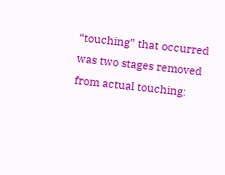“touching” that occurred was two stages removed from actual touching: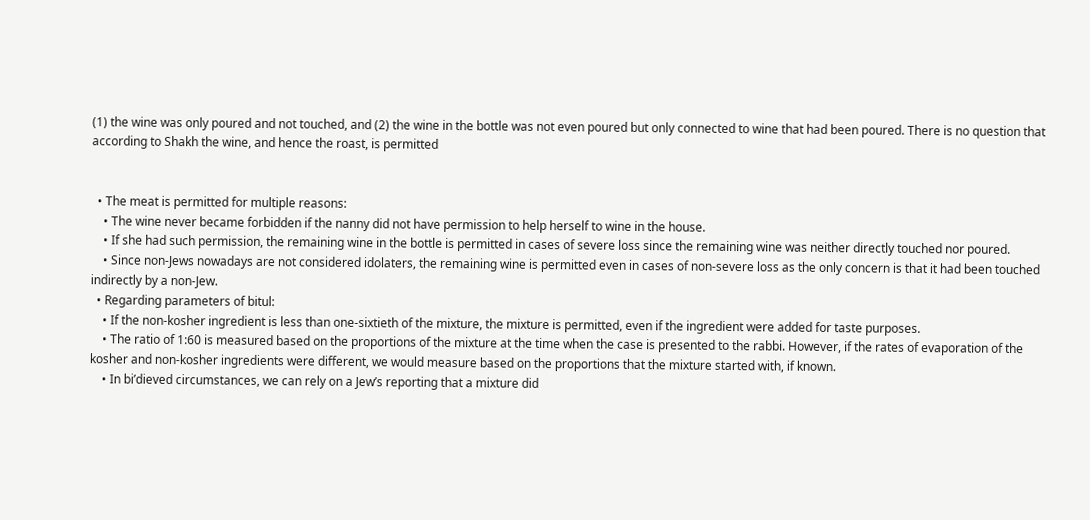(1) the wine was only poured and not touched, and (2) the wine in the bottle was not even poured but only connected to wine that had been poured. There is no question that according to Shakh the wine, and hence the roast, is permitted


  • The meat is permitted for multiple reasons:
    • The wine never became forbidden if the nanny did not have permission to help herself to wine in the house.
    • If she had such permission, the remaining wine in the bottle is permitted in cases of severe loss since the remaining wine was neither directly touched nor poured.
    • Since non-Jews nowadays are not considered idolaters, the remaining wine is permitted even in cases of non-severe loss as the only concern is that it had been touched indirectly by a non-Jew.
  • Regarding parameters of bitul:
    • If the non-kosher ingredient is less than one-sixtieth of the mixture, the mixture is permitted, even if the ingredient were added for taste purposes.
    • The ratio of 1:60 is measured based on the proportions of the mixture at the time when the case is presented to the rabbi. However, if the rates of evaporation of the kosher and non-kosher ingredients were different, we would measure based on the proportions that the mixture started with, if known.
    • In bi’dieved circumstances, we can rely on a Jew’s reporting that a mixture did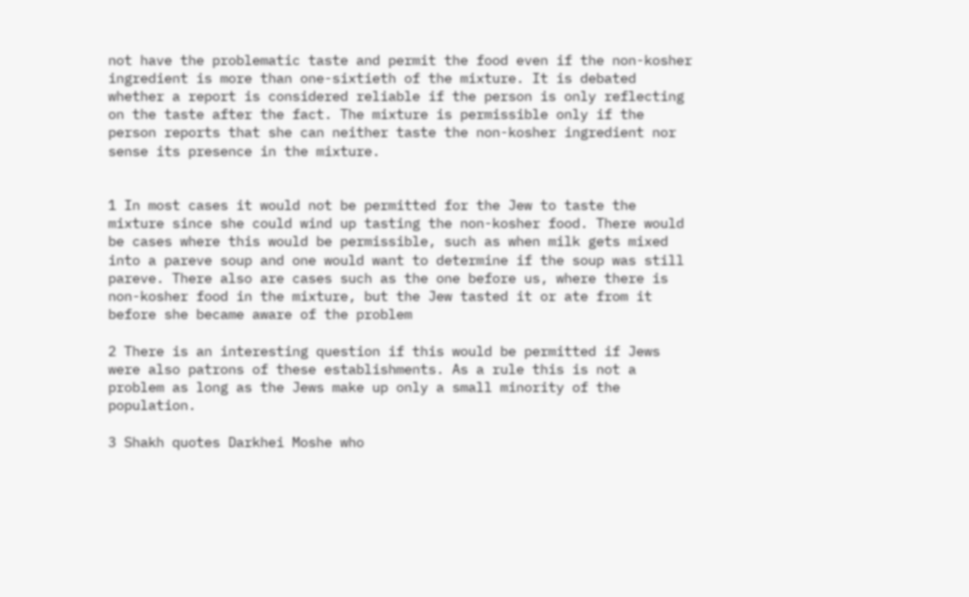not have the problematic taste and permit the food even if the non-kosher ingredient is more than one-sixtieth of the mixture. It is debated whether a report is considered reliable if the person is only reflecting on the taste after the fact. The mixture is permissible only if the person reports that she can neither taste the non-kosher ingredient nor sense its presence in the mixture.


1 In most cases it would not be permitted for the Jew to taste the mixture since she could wind up tasting the non-kosher food. There would be cases where this would be permissible, such as when milk gets mixed into a pareve soup and one would want to determine if the soup was still pareve. There also are cases such as the one before us, where there is non-kosher food in the mixture, but the Jew tasted it or ate from it before she became aware of the problem

2 There is an interesting question if this would be permitted if Jews were also patrons of these establishments. As a rule this is not a problem as long as the Jews make up only a small minority of the population.

3 Shakh quotes Darkhei Moshe who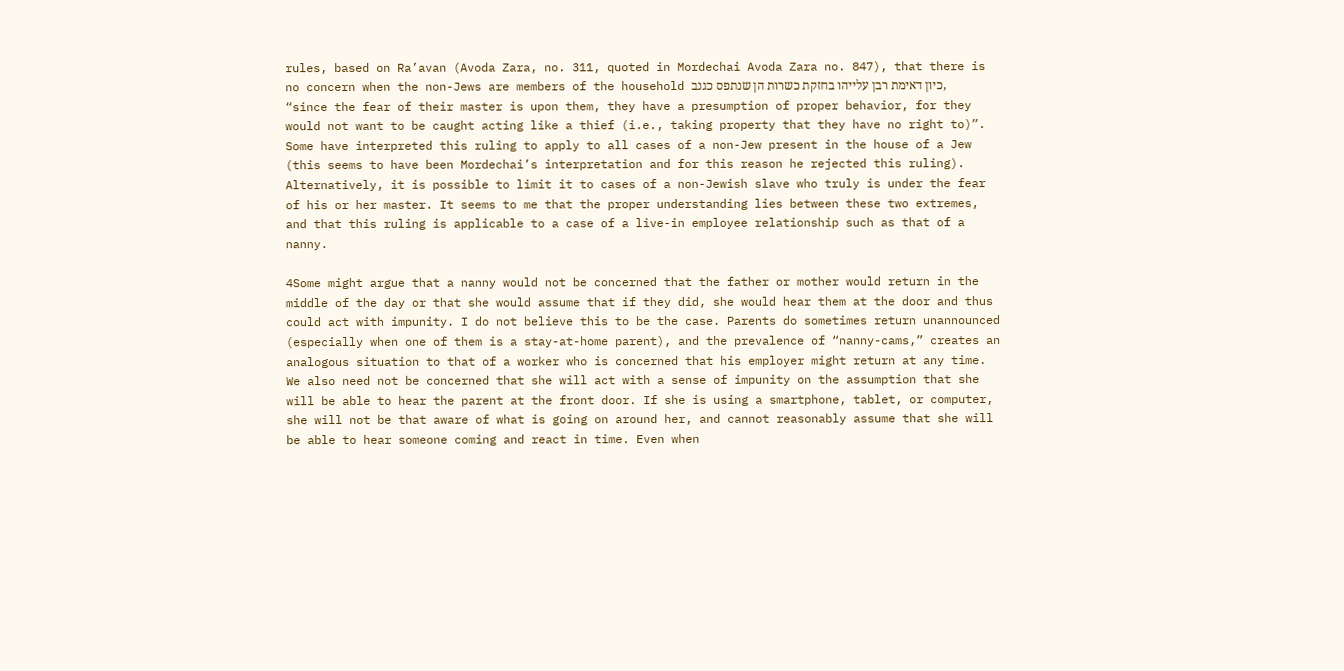rules, based on Ra’avan (Avoda Zara, no. 311, quoted in Mordechai Avoda Zara no. 847), that there is no concern when the non-Jews are members of the household כיון דאימת רבן עלייהו בחזקת כשרות הן שנתפס כגנב, “since the fear of their master is upon them, they have a presumption of proper behavior, for they would not want to be caught acting like a thief (i.e., taking property that they have no right to)”. Some have interpreted this ruling to apply to all cases of a non-Jew present in the house of a Jew (this seems to have been Mordechai’s interpretation and for this reason he rejected this ruling). Alternatively, it is possible to limit it to cases of a non-Jewish slave who truly is under the fear of his or her master. It seems to me that the proper understanding lies between these two extremes, and that this ruling is applicable to a case of a live-in employee relationship such as that of a nanny.

4Some might argue that a nanny would not be concerned that the father or mother would return in the middle of the day or that she would assume that if they did, she would hear them at the door and thus could act with impunity. I do not believe this to be the case. Parents do sometimes return unannounced (especially when one of them is a stay-at-home parent), and the prevalence of “nanny-cams,” creates an analogous situation to that of a worker who is concerned that his employer might return at any time. We also need not be concerned that she will act with a sense of impunity on the assumption that she will be able to hear the parent at the front door. If she is using a smartphone, tablet, or computer, she will not be that aware of what is going on around her, and cannot reasonably assume that she will be able to hear someone coming and react in time. Even when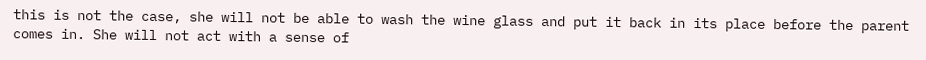this is not the case, she will not be able to wash the wine glass and put it back in its place before the parent comes in. She will not act with a sense of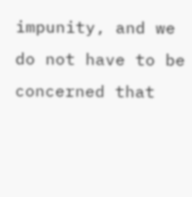impunity, and we do not have to be concerned that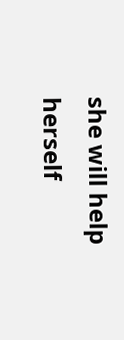she will help herself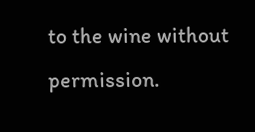to the wine without permission.